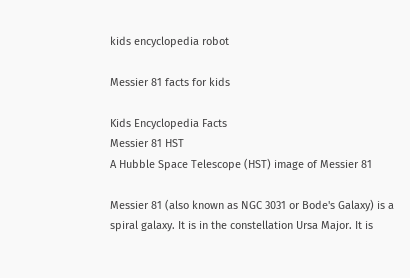kids encyclopedia robot

Messier 81 facts for kids

Kids Encyclopedia Facts
Messier 81 HST
A Hubble Space Telescope (HST) image of Messier 81

Messier 81 (also known as NGC 3031 or Bode's Galaxy) is a spiral galaxy. It is in the constellation Ursa Major. It is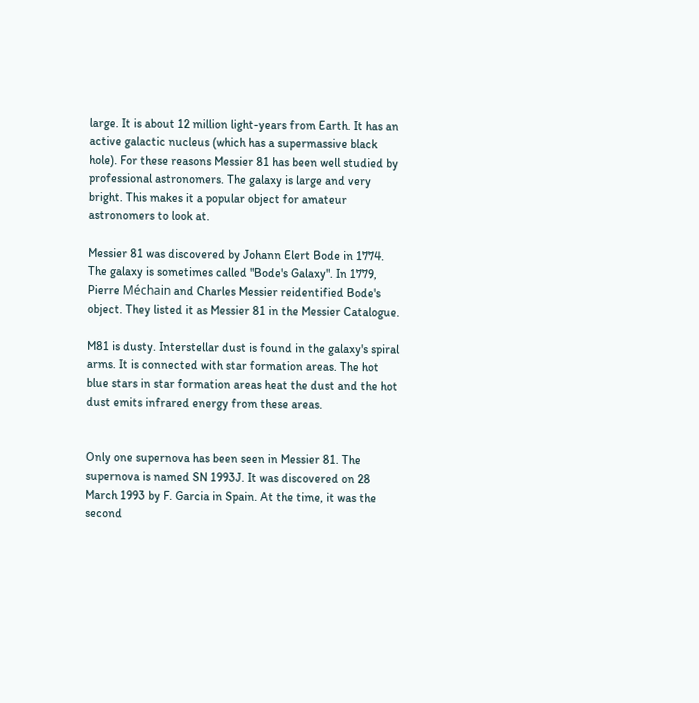large. It is about 12 million light-years from Earth. It has an active galactic nucleus (which has a supermassive black hole). For these reasons Messier 81 has been well studied by professional astronomers. The galaxy is large and very bright. This makes it a popular object for amateur astronomers to look at.

Messier 81 was discovered by Johann Elert Bode in 1774. The galaxy is sometimes called "Bode's Galaxy". In 1779, Pierre Méchain and Charles Messier reidentified Bode's object. They listed it as Messier 81 in the Messier Catalogue.

M81 is dusty. Interstellar dust is found in the galaxy's spiral arms. It is connected with star formation areas. The hot blue stars in star formation areas heat the dust and the hot dust emits infrared energy from these areas.


Only one supernova has been seen in Messier 81. The supernova is named SN 1993J. It was discovered on 28 March 1993 by F. Garcia in Spain. At the time, it was the second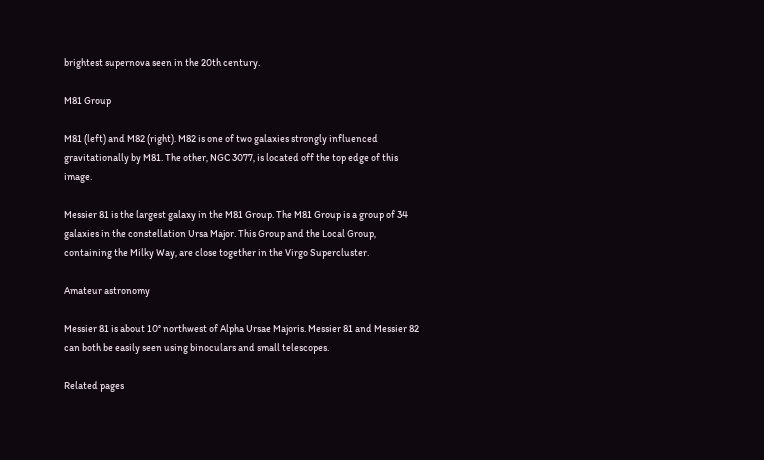brightest supernova seen in the 20th century.

M81 Group

M81 (left) and M82 (right). M82 is one of two galaxies strongly influenced gravitationally by M81. The other, NGC 3077, is located off the top edge of this image.

Messier 81 is the largest galaxy in the M81 Group. The M81 Group is a group of 34 galaxies in the constellation Ursa Major. This Group and the Local Group, containing the Milky Way, are close together in the Virgo Supercluster.

Amateur astronomy

Messier 81 is about 10° northwest of Alpha Ursae Majoris. Messier 81 and Messier 82 can both be easily seen using binoculars and small telescopes.

Related pages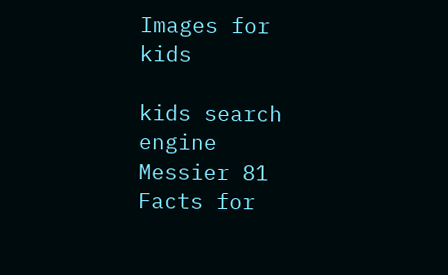Images for kids

kids search engine
Messier 81 Facts for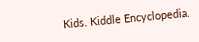Kids. Kiddle Encyclopedia.